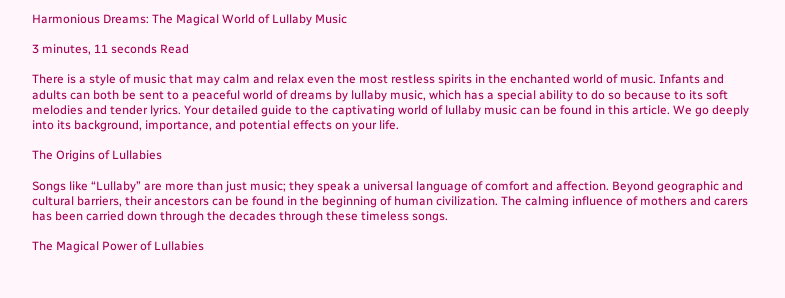Harmonious Dreams: The Magical World of Lullaby Music

3 minutes, 11 seconds Read

There is a style of music that may calm and relax even the most restless spirits in the enchanted world of music. Infants and adults can both be sent to a peaceful world of dreams by lullaby music, which has a special ability to do so because to its soft melodies and tender lyrics. Your detailed guide to the captivating world of lullaby music can be found in this article. We go deeply into its background, importance, and potential effects on your life.

The Origins of Lullabies

Songs like “Lullaby” are more than just music; they speak a universal language of comfort and affection. Beyond geographic and cultural barriers, their ancestors can be found in the beginning of human civilization. The calming influence of mothers and carers has been carried down through the decades through these timeless songs.

The Magical Power of Lullabies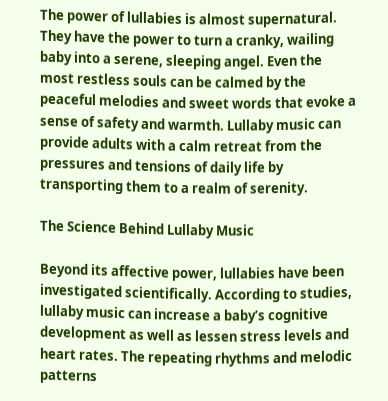The power of lullabies is almost supernatural. They have the power to turn a cranky, wailing baby into a serene, sleeping angel. Even the most restless souls can be calmed by the peaceful melodies and sweet words that evoke a sense of safety and warmth. Lullaby music can provide adults with a calm retreat from the pressures and tensions of daily life by transporting them to a realm of serenity.

The Science Behind Lullaby Music

Beyond its affective power, lullabies have been investigated scientifically. According to studies, lullaby music can increase a baby’s cognitive development as well as lessen stress levels and heart rates. The repeating rhythms and melodic patterns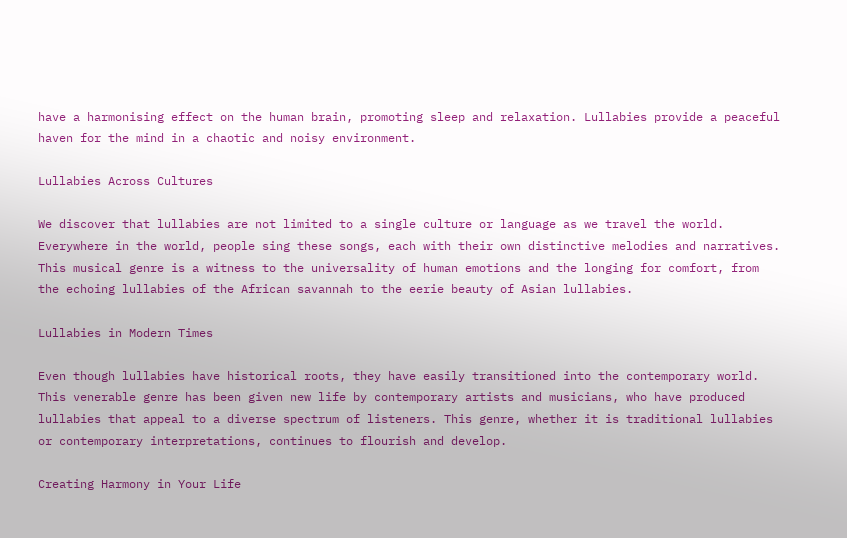have a harmonising effect on the human brain, promoting sleep and relaxation. Lullabies provide a peaceful haven for the mind in a chaotic and noisy environment.

Lullabies Across Cultures

We discover that lullabies are not limited to a single culture or language as we travel the world. Everywhere in the world, people sing these songs, each with their own distinctive melodies and narratives. This musical genre is a witness to the universality of human emotions and the longing for comfort, from the echoing lullabies of the African savannah to the eerie beauty of Asian lullabies.

Lullabies in Modern Times

Even though lullabies have historical roots, they have easily transitioned into the contemporary world. This venerable genre has been given new life by contemporary artists and musicians, who have produced lullabies that appeal to a diverse spectrum of listeners. This genre, whether it is traditional lullabies or contemporary interpretations, continues to flourish and develop.

Creating Harmony in Your Life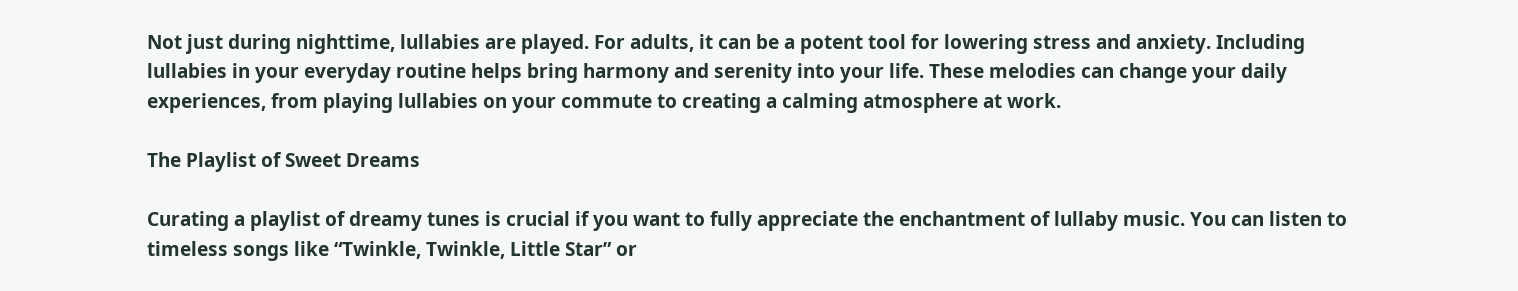Not just during nighttime, lullabies are played. For adults, it can be a potent tool for lowering stress and anxiety. Including lullabies in your everyday routine helps bring harmony and serenity into your life. These melodies can change your daily experiences, from playing lullabies on your commute to creating a calming atmosphere at work.

The Playlist of Sweet Dreams

Curating a playlist of dreamy tunes is crucial if you want to fully appreciate the enchantment of lullaby music. You can listen to timeless songs like “Twinkle, Twinkle, Little Star” or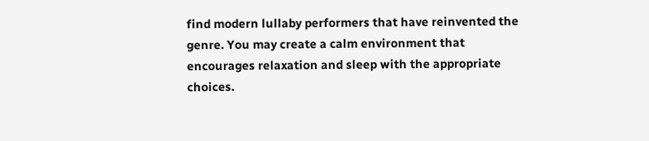find modern lullaby performers that have reinvented the genre. You may create a calm environment that encourages relaxation and sleep with the appropriate choices.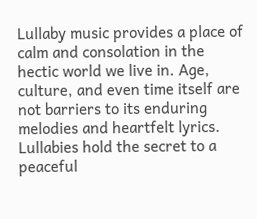Lullaby music provides a place of calm and consolation in the hectic world we live in. Age, culture, and even time itself are not barriers to its enduring melodies and heartfelt lyrics. Lullabies hold the secret to a peaceful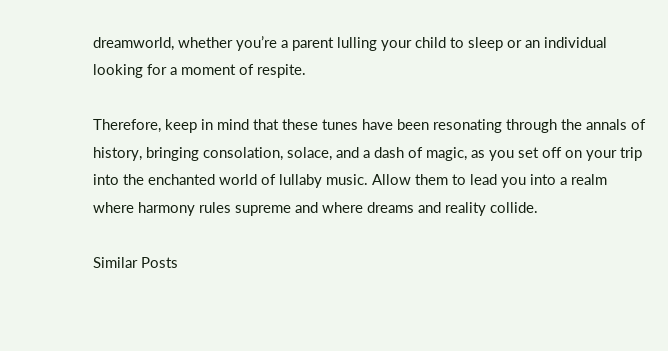dreamworld, whether you’re a parent lulling your child to sleep or an individual looking for a moment of respite.

Therefore, keep in mind that these tunes have been resonating through the annals of history, bringing consolation, solace, and a dash of magic, as you set off on your trip into the enchanted world of lullaby music. Allow them to lead you into a realm where harmony rules supreme and where dreams and reality collide.

Similar Posts